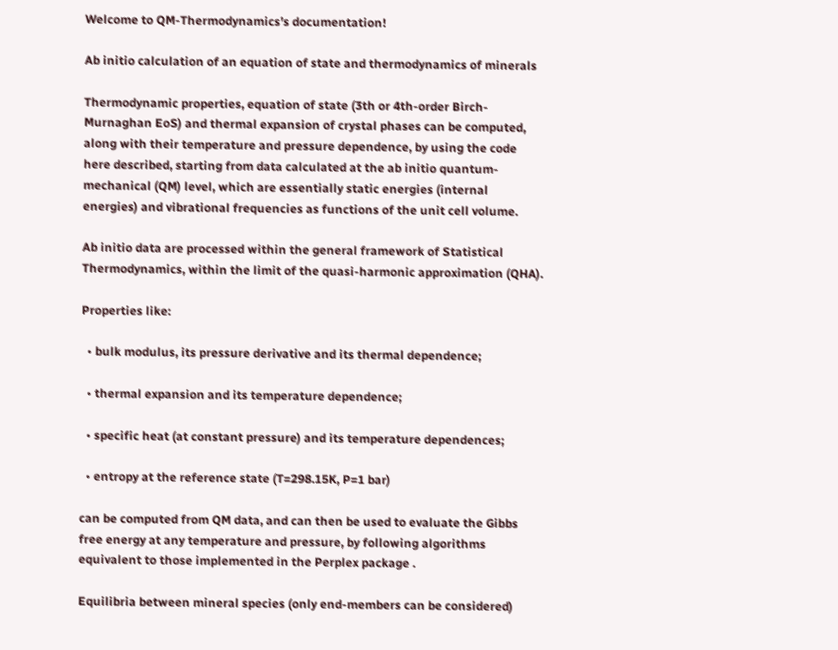Welcome to QM-Thermodynamics’s documentation!

Ab initio calculation of an equation of state and thermodynamics of minerals

Thermodynamic properties, equation of state (3th or 4th-order Birch-Murnaghan EoS) and thermal expansion of crystal phases can be computed, along with their temperature and pressure dependence, by using the code here described, starting from data calculated at the ab initio quantum-mechanical (QM) level, which are essentially static energies (internal energies) and vibrational frequencies as functions of the unit cell volume.

Ab initio data are processed within the general framework of Statistical Thermodynamics, within the limit of the quasi-harmonic approximation (QHA).

Properties like:

  • bulk modulus, its pressure derivative and its thermal dependence;

  • thermal expansion and its temperature dependence;

  • specific heat (at constant pressure) and its temperature dependences;

  • entropy at the reference state (T=298.15K, P=1 bar)

can be computed from QM data, and can then be used to evaluate the Gibbs free energy at any temperature and pressure, by following algorithms equivalent to those implemented in the Perplex package .

Equilibria between mineral species (only end-members can be considered)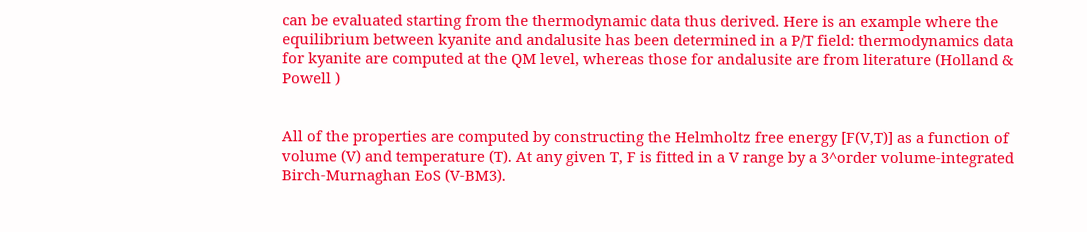can be evaluated starting from the thermodynamic data thus derived. Here is an example where the equilibrium between kyanite and andalusite has been determined in a P/T field: thermodynamics data for kyanite are computed at the QM level, whereas those for andalusite are from literature (Holland & Powell )


All of the properties are computed by constructing the Helmholtz free energy [F(V,T)] as a function of volume (V) and temperature (T). At any given T, F is fitted in a V range by a 3^order volume-integrated Birch-Murnaghan EoS (V-BM3).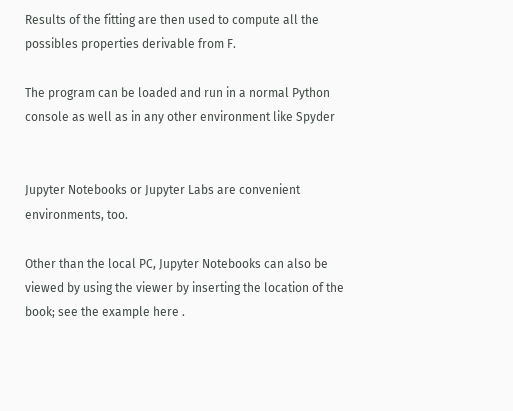Results of the fitting are then used to compute all the possibles properties derivable from F.

The program can be loaded and run in a normal Python console as well as in any other environment like Spyder


Jupyter Notebooks or Jupyter Labs are convenient environments, too.

Other than the local PC, Jupyter Notebooks can also be viewed by using the viewer by inserting the location of the book; see the example here .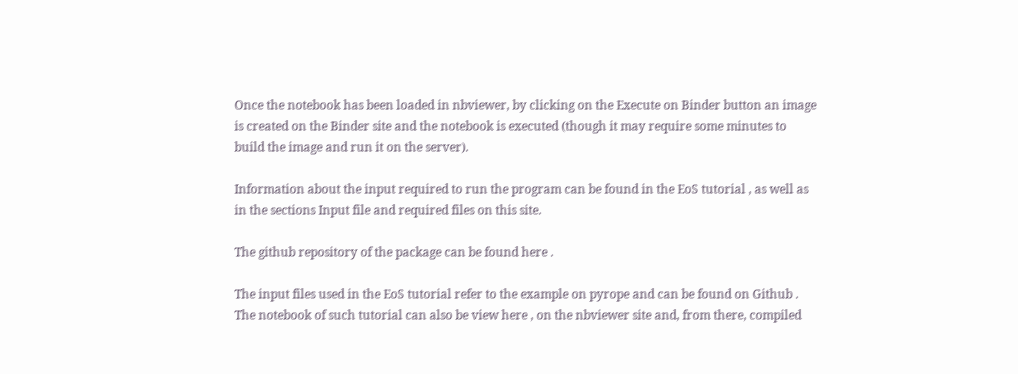Once the notebook has been loaded in nbviewer, by clicking on the Execute on Binder button an image is created on the Binder site and the notebook is executed (though it may require some minutes to build the image and run it on the server).

Information about the input required to run the program can be found in the EoS tutorial , as well as in the sections Input file and required files on this site.

The github repository of the package can be found here .

The input files used in the EoS tutorial refer to the example on pyrope and can be found on Github . The notebook of such tutorial can also be view here , on the nbviewer site and, from there, compiled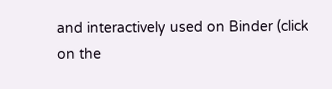and interactively used on Binder (click on the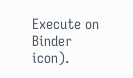Execute on Binder icon).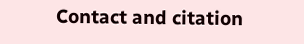Contact and citation